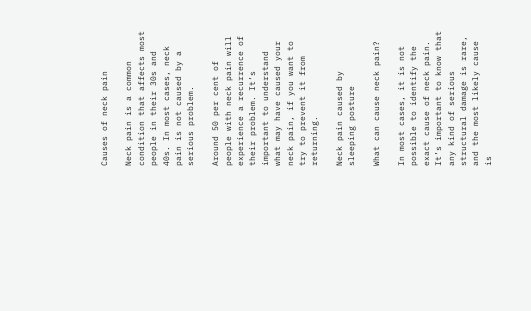Causes of neck pain

Neck pain is a common condition that affects most people in their 30s and 40s. In most cases, neck pain is not caused by a serious problem.

Around 50 per cent of people with neck pain will experience a recurrence of their problem. It’s important to understand what may have caused your neck pain, if you want to try to prevent it from returning.

Neck pain caused by sleeping posture

What can cause neck pain?

In most cases, it is not possible to identify the exact cause of neck pain. It’s important to know that any kind of serious structural damage is rare, and the most likely cause is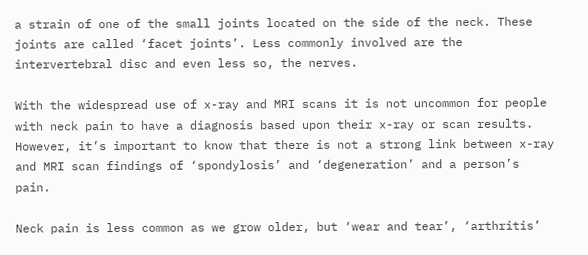a strain of one of the small joints located on the side of the neck. These joints are called ‘facet joints’. Less commonly involved are the intervertebral disc and even less so, the nerves.

With the widespread use of x-ray and MRI scans it is not uncommon for people with neck pain to have a diagnosis based upon their x-ray or scan results. However, it’s important to know that there is not a strong link between x-ray and MRI scan findings of ‘spondylosis’ and ‘degeneration’ and a person’s pain.

Neck pain is less common as we grow older, but ‘wear and tear’, ‘arthritis’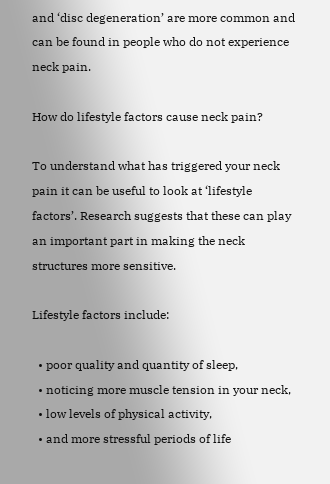and ‘disc degeneration’ are more common and can be found in people who do not experience neck pain.

How do lifestyle factors cause neck pain?

To understand what has triggered your neck pain it can be useful to look at ‘lifestyle factors’. Research suggests that these can play an important part in making the neck structures more sensitive.

Lifestyle factors include:

  • poor quality and quantity of sleep,
  • noticing more muscle tension in your neck,
  • low levels of physical activity,
  • and more stressful periods of life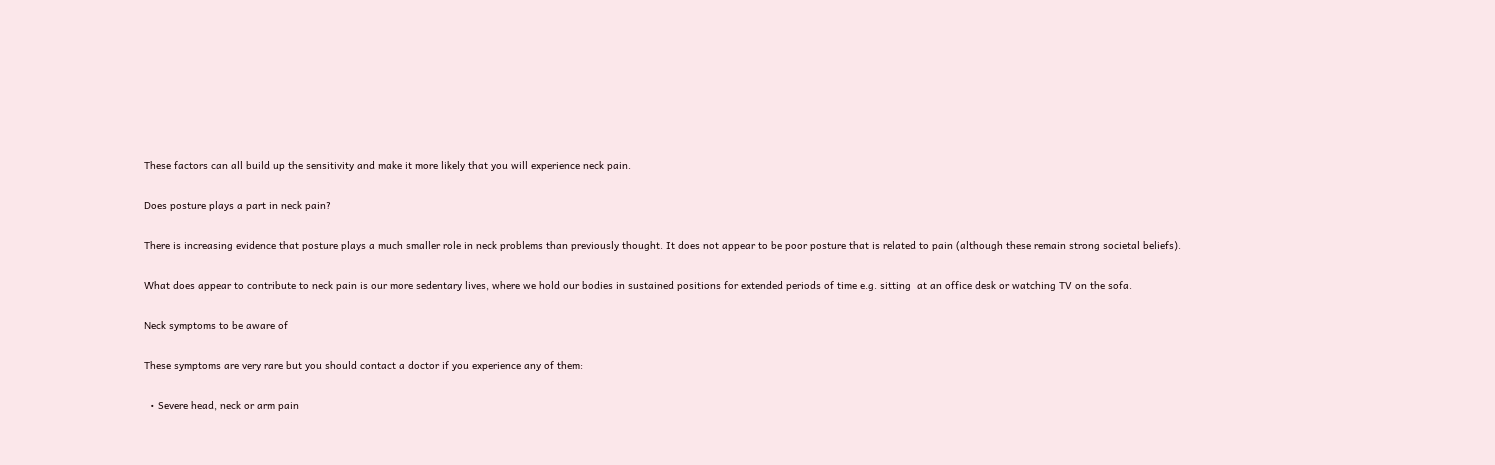These factors can all build up the sensitivity and make it more likely that you will experience neck pain.

Does posture plays a part in neck pain?

There is increasing evidence that posture plays a much smaller role in neck problems than previously thought. It does not appear to be poor posture that is related to pain (although these remain strong societal beliefs).

What does appear to contribute to neck pain is our more sedentary lives, where we hold our bodies in sustained positions for extended periods of time e.g. sitting  at an office desk or watching TV on the sofa.

Neck symptoms to be aware of

These symptoms are very rare but you should contact a doctor if you experience any of them:

  • Severe head, neck or arm pain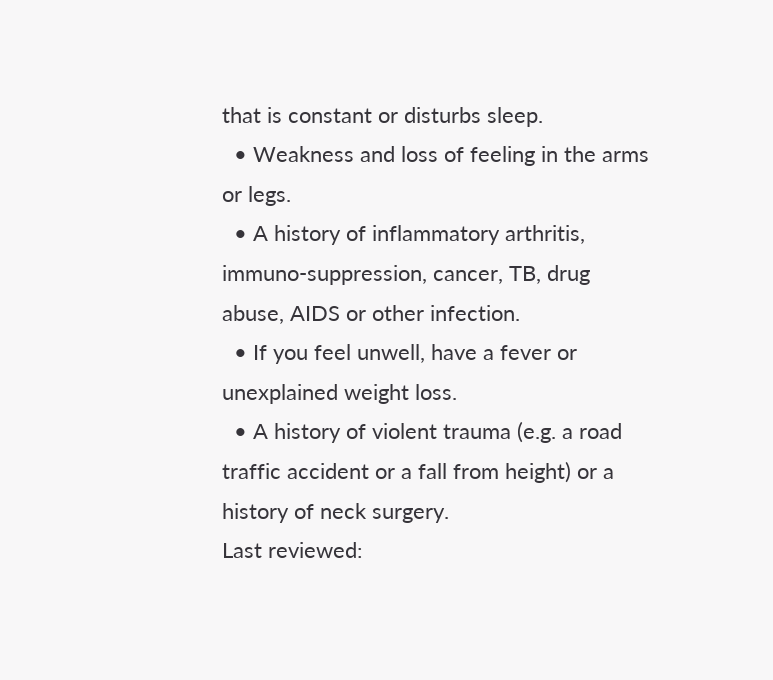that is constant or disturbs sleep.
  • Weakness and loss of feeling in the arms or legs.
  • A history of inflammatory arthritis, immuno-suppression, cancer, TB, drug abuse, AIDS or other infection.
  • If you feel unwell, have a fever or unexplained weight loss.
  • A history of violent trauma (e.g. a road traffic accident or a fall from height) or a history of neck surgery.
Last reviewed: